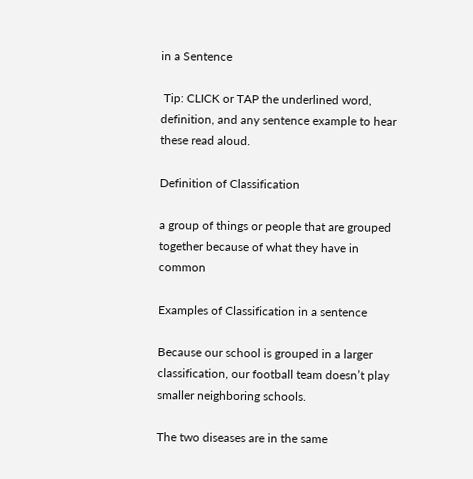in a Sentence

 Tip: CLICK or TAP the underlined word, definition, and any sentence example to hear these read aloud.

Definition of Classification

a group of things or people that are grouped together because of what they have in common

Examples of Classification in a sentence

Because our school is grouped in a larger classification, our football team doesn’t play smaller neighboring schools.

The two diseases are in the same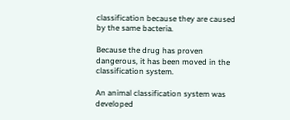classification because they are caused by the same bacteria.

Because the drug has proven dangerous, it has been moved in the classification system.

An animal classification system was developed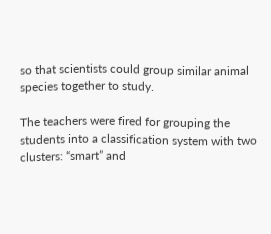so that scientists could group similar animal species together to study.

The teachers were fired for grouping the students into a classification system with two clusters: “smart” and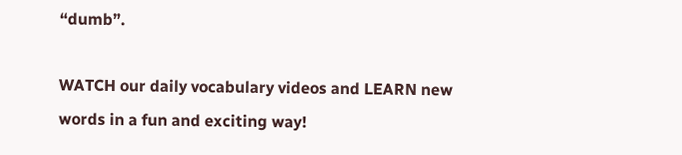“dumb”.

WATCH our daily vocabulary videos and LEARN new words in a fun and exciting way!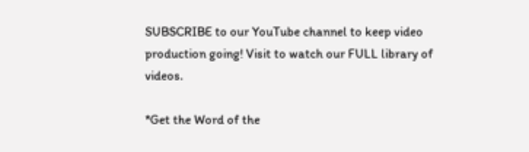SUBSCRIBE to our YouTube channel to keep video production going! Visit to watch our FULL library of videos.

*Get the Word of the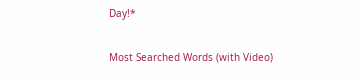Day!*

Most Searched Words (with Video)